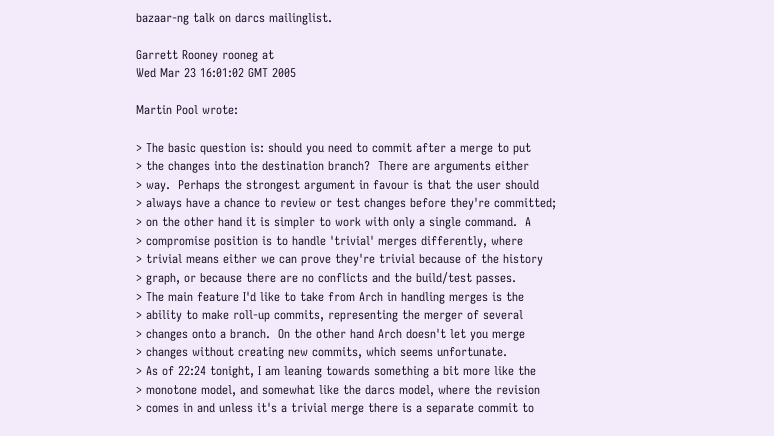bazaar-ng talk on darcs mailinglist.

Garrett Rooney rooneg at
Wed Mar 23 16:01:02 GMT 2005

Martin Pool wrote:

> The basic question is: should you need to commit after a merge to put
> the changes into the destination branch?  There are arguments either
> way.  Perhaps the strongest argument in favour is that the user should
> always have a chance to review or test changes before they're committed;
> on the other hand it is simpler to work with only a single command.  A
> compromise position is to handle 'trivial' merges differently, where
> trivial means either we can prove they're trivial because of the history
> graph, or because there are no conflicts and the build/test passes.
> The main feature I'd like to take from Arch in handling merges is the
> ability to make roll-up commits, representing the merger of several
> changes onto a branch.  On the other hand Arch doesn't let you merge
> changes without creating new commits, which seems unfortunate.
> As of 22:24 tonight, I am leaning towards something a bit more like the
> monotone model, and somewhat like the darcs model, where the revision
> comes in and unless it's a trivial merge there is a separate commit to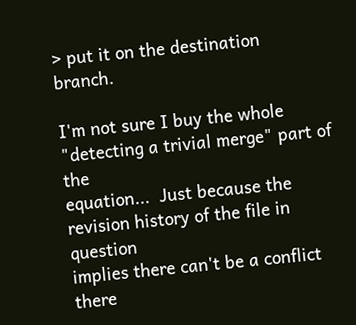> put it on the destination branch.

I'm not sure I buy the whole "detecting a trivial merge" part of the
equation...  Just because the revision history of the file in question
implies there can't be a conflict there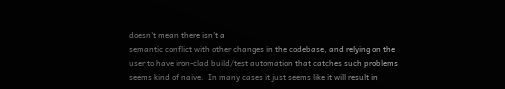doesn't mean there isn't a
semantic conflict with other changes in the codebase, and relying on the
user to have iron-clad build/test automation that catches such problems
seems kind of naive.  In many cases it just seems like it will result in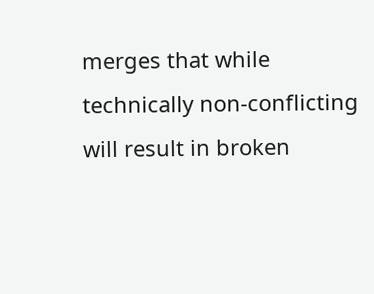merges that while technically non-conflicting will result in broken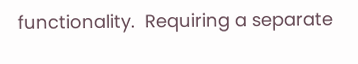functionality.  Requiring a separate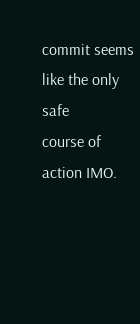commit seems like the only safe
course of action IMO.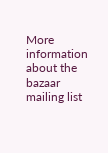More information about the bazaar mailing list